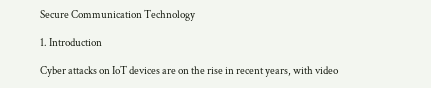Secure Communication Technology

1. Introduction

Cyber attacks on IoT devices are on the rise in recent years, with video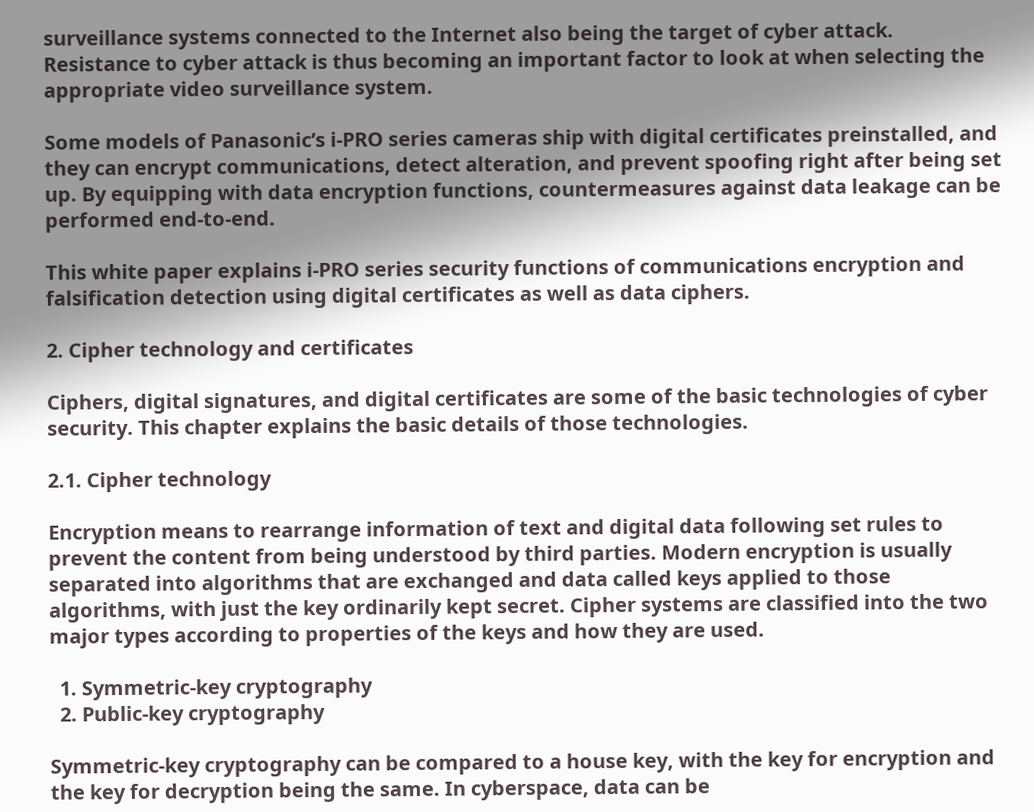surveillance systems connected to the Internet also being the target of cyber attack. Resistance to cyber attack is thus becoming an important factor to look at when selecting the appropriate video surveillance system.

Some models of Panasonic’s i-PRO series cameras ship with digital certificates preinstalled, and they can encrypt communications, detect alteration, and prevent spoofing right after being set up. By equipping with data encryption functions, countermeasures against data leakage can be performed end-to-end.

This white paper explains i-PRO series security functions of communications encryption and falsification detection using digital certificates as well as data ciphers.

2. Cipher technology and certificates

Ciphers, digital signatures, and digital certificates are some of the basic technologies of cyber security. This chapter explains the basic details of those technologies.

2.1. Cipher technology

Encryption means to rearrange information of text and digital data following set rules to prevent the content from being understood by third parties. Modern encryption is usually separated into algorithms that are exchanged and data called keys applied to those algorithms, with just the key ordinarily kept secret. Cipher systems are classified into the two major types according to properties of the keys and how they are used.

  1. Symmetric-key cryptography
  2. Public-key cryptography

Symmetric-key cryptography can be compared to a house key, with the key for encryption and the key for decryption being the same. In cyberspace, data can be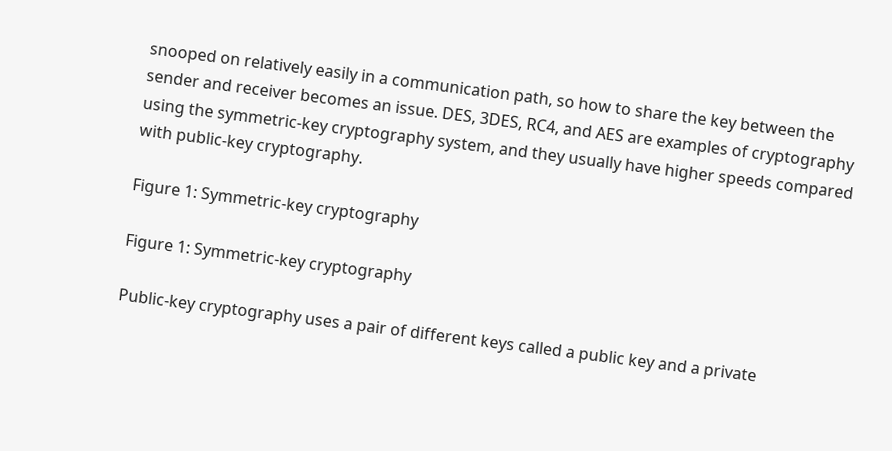snooped on relatively easily in a communication path, so how to share the key between the sender and receiver becomes an issue. DES, 3DES, RC4, and AES are examples of cryptography using the symmetric-key cryptography system, and they usually have higher speeds compared with public-key cryptography.

Figure 1: Symmetric-key cryptography

Figure 1: Symmetric-key cryptography

Public-key cryptography uses a pair of different keys called a public key and a private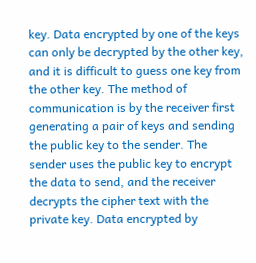key. Data encrypted by one of the keys can only be decrypted by the other key, and it is difficult to guess one key from the other key. The method of communication is by the receiver first generating a pair of keys and sending the public key to the sender. The sender uses the public key to encrypt the data to send, and the receiver decrypts the cipher text with the private key. Data encrypted by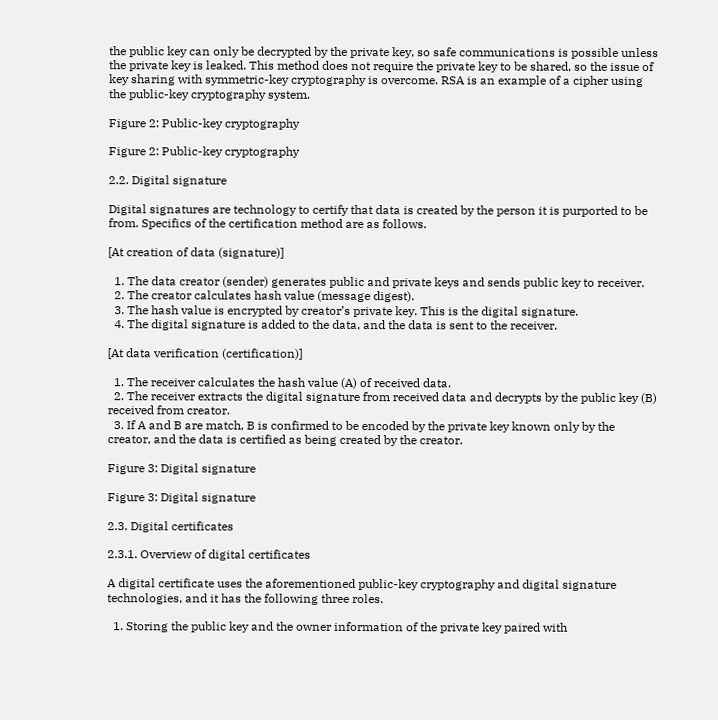the public key can only be decrypted by the private key, so safe communications is possible unless the private key is leaked. This method does not require the private key to be shared, so the issue of key sharing with symmetric-key cryptography is overcome. RSA is an example of a cipher using the public-key cryptography system.

Figure 2: Public-key cryptography

Figure 2: Public-key cryptography

2.2. Digital signature

Digital signatures are technology to certify that data is created by the person it is purported to be from. Specifics of the certification method are as follows.

[At creation of data (signature)]

  1. The data creator (sender) generates public and private keys and sends public key to receiver.
  2. The creator calculates hash value (message digest).
  3. The hash value is encrypted by creator’s private key. This is the digital signature.
  4. The digital signature is added to the data, and the data is sent to the receiver.

[At data verification (certification)]

  1. The receiver calculates the hash value (A) of received data.
  2. The receiver extracts the digital signature from received data and decrypts by the public key (B) received from creator.
  3. If A and B are match, B is confirmed to be encoded by the private key known only by the creator, and the data is certified as being created by the creator.

Figure 3: Digital signature

Figure 3: Digital signature

2.3. Digital certificates

2.3.1. Overview of digital certificates

A digital certificate uses the aforementioned public-key cryptography and digital signature technologies, and it has the following three roles.

  1. Storing the public key and the owner information of the private key paired with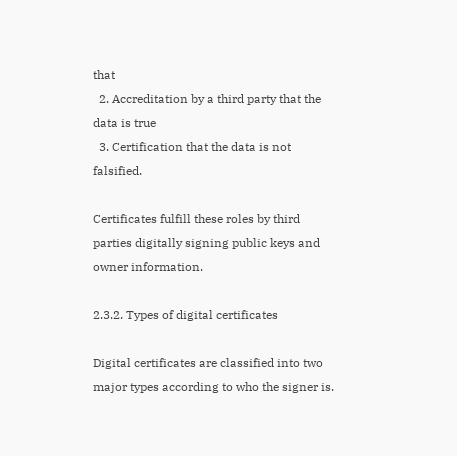that
  2. Accreditation by a third party that the data is true
  3. Certification that the data is not falsified.

Certificates fulfill these roles by third parties digitally signing public keys and owner information.

2.3.2. Types of digital certificates

Digital certificates are classified into two major types according to who the signer is.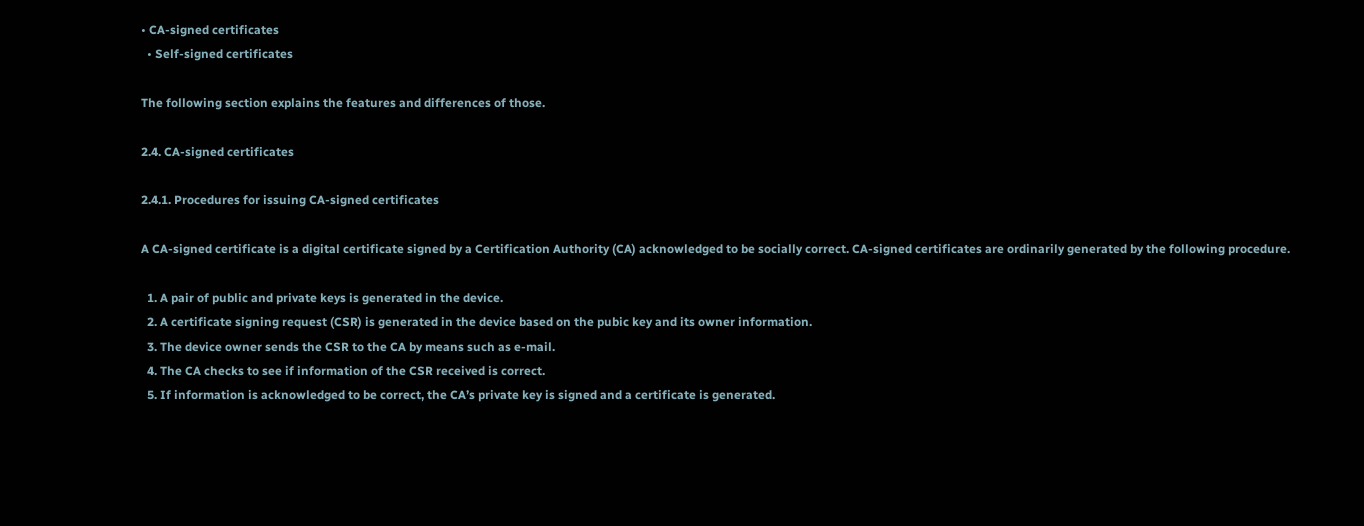• CA-signed certificates
  • Self-signed certificates

The following section explains the features and differences of those.

2.4. CA-signed certificates

2.4.1. Procedures for issuing CA-signed certificates

A CA-signed certificate is a digital certificate signed by a Certification Authority (CA) acknowledged to be socially correct. CA-signed certificates are ordinarily generated by the following procedure.

  1. A pair of public and private keys is generated in the device.
  2. A certificate signing request (CSR) is generated in the device based on the pubic key and its owner information.
  3. The device owner sends the CSR to the CA by means such as e-mail.
  4. The CA checks to see if information of the CSR received is correct.
  5. If information is acknowledged to be correct, the CA’s private key is signed and a certificate is generated.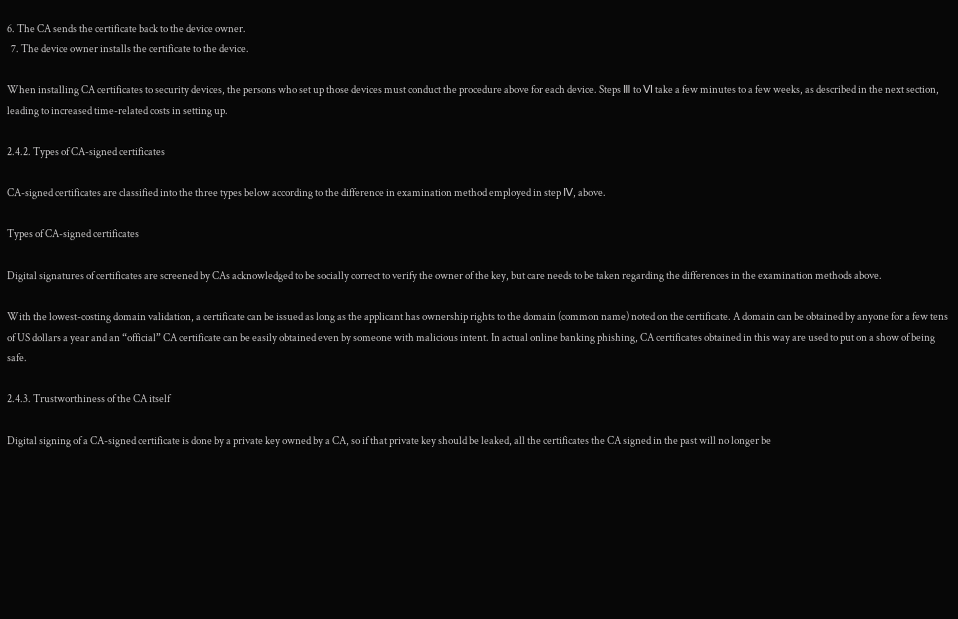6. The CA sends the certificate back to the device owner.
  7. The device owner installs the certificate to the device.

When installing CA certificates to security devices, the persons who set up those devices must conduct the procedure above for each device. Steps Ⅲ to Ⅵ take a few minutes to a few weeks, as described in the next section, leading to increased time-related costs in setting up.

2.4.2. Types of CA-signed certificates

CA-signed certificates are classified into the three types below according to the difference in examination method employed in step Ⅳ, above.

Types of CA-signed certificates

Digital signatures of certificates are screened by CAs acknowledged to be socially correct to verify the owner of the key, but care needs to be taken regarding the differences in the examination methods above.

With the lowest-costing domain validation, a certificate can be issued as long as the applicant has ownership rights to the domain (common name) noted on the certificate. A domain can be obtained by anyone for a few tens of US dollars a year and an “official” CA certificate can be easily obtained even by someone with malicious intent. In actual online banking phishing, CA certificates obtained in this way are used to put on a show of being safe.

2.4.3. Trustworthiness of the CA itself

Digital signing of a CA-signed certificate is done by a private key owned by a CA, so if that private key should be leaked, all the certificates the CA signed in the past will no longer be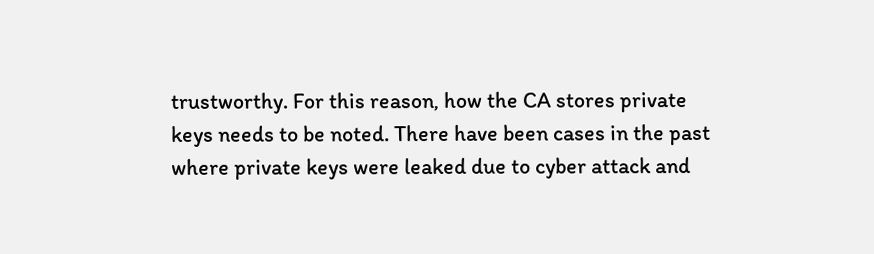trustworthy. For this reason, how the CA stores private keys needs to be noted. There have been cases in the past where private keys were leaked due to cyber attack and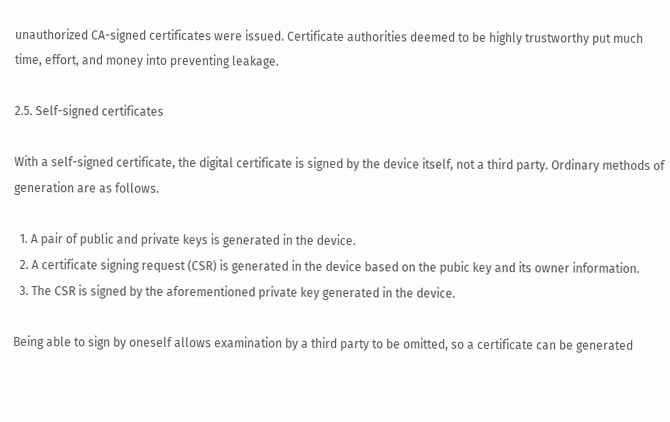unauthorized CA-signed certificates were issued. Certificate authorities deemed to be highly trustworthy put much time, effort, and money into preventing leakage.

2.5. Self-signed certificates

With a self-signed certificate, the digital certificate is signed by the device itself, not a third party. Ordinary methods of generation are as follows.

  1. A pair of public and private keys is generated in the device.
  2. A certificate signing request (CSR) is generated in the device based on the pubic key and its owner information.
  3. The CSR is signed by the aforementioned private key generated in the device.

Being able to sign by oneself allows examination by a third party to be omitted, so a certificate can be generated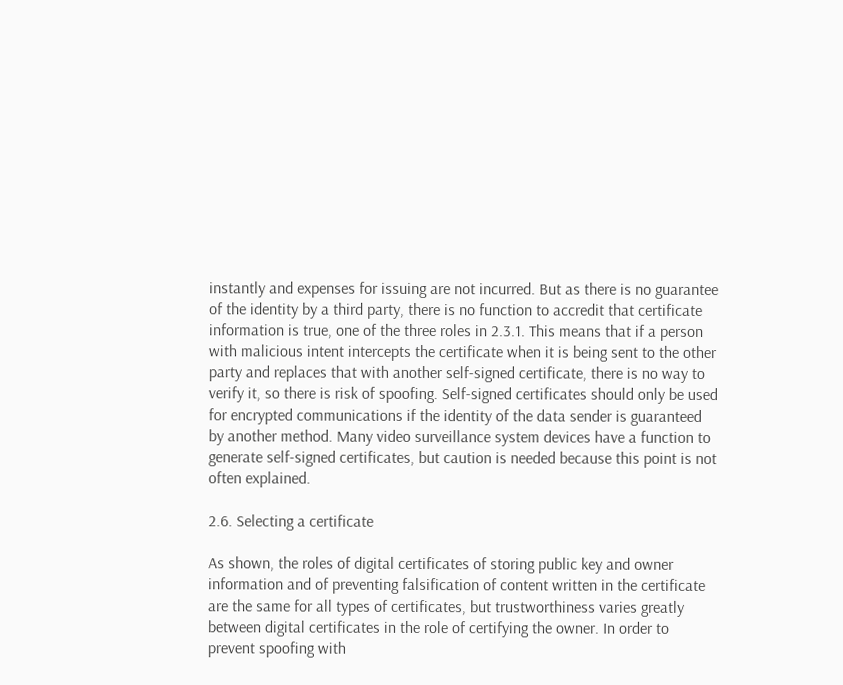instantly and expenses for issuing are not incurred. But as there is no guarantee of the identity by a third party, there is no function to accredit that certificate information is true, one of the three roles in 2.3.1. This means that if a person with malicious intent intercepts the certificate when it is being sent to the other party and replaces that with another self-signed certificate, there is no way to verify it, so there is risk of spoofing. Self-signed certificates should only be used for encrypted communications if the identity of the data sender is guaranteed by another method. Many video surveillance system devices have a function to generate self-signed certificates, but caution is needed because this point is not often explained.

2.6. Selecting a certificate

As shown, the roles of digital certificates of storing public key and owner information and of preventing falsification of content written in the certificate are the same for all types of certificates, but trustworthiness varies greatly between digital certificates in the role of certifying the owner. In order to prevent spoofing with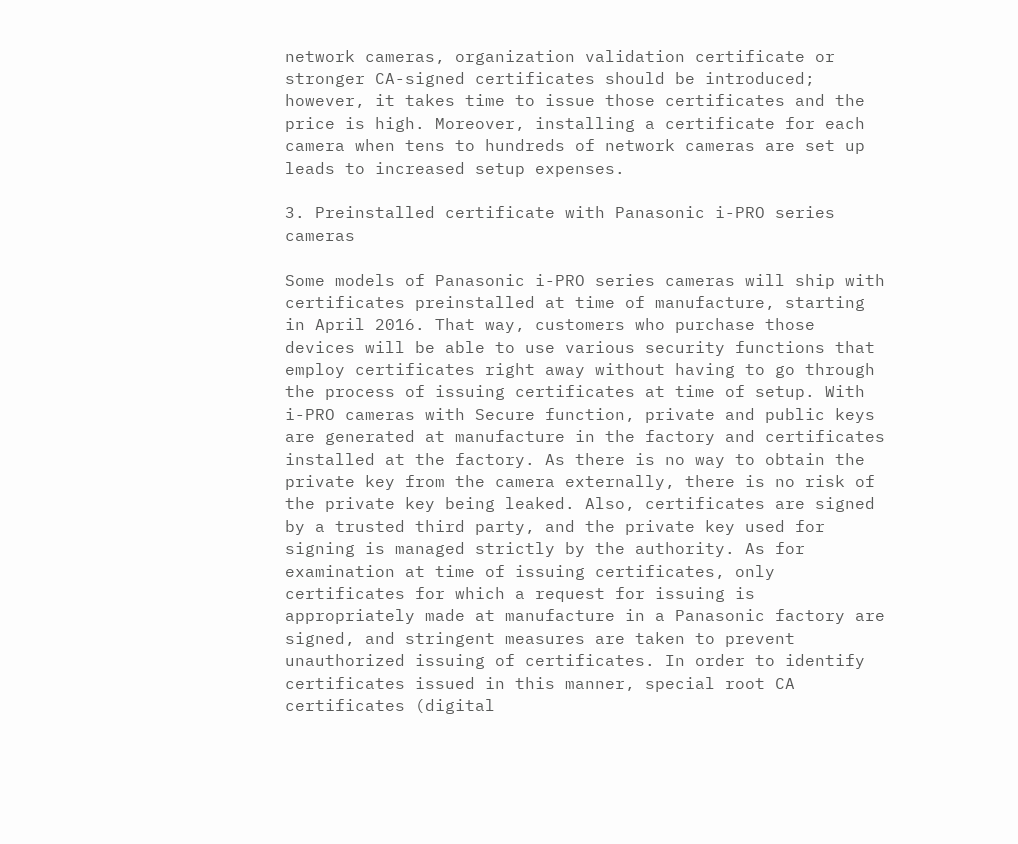network cameras, organization validation certificate or stronger CA-signed certificates should be introduced; however, it takes time to issue those certificates and the price is high. Moreover, installing a certificate for each camera when tens to hundreds of network cameras are set up leads to increased setup expenses.

3. Preinstalled certificate with Panasonic i-PRO series cameras

Some models of Panasonic i-PRO series cameras will ship with certificates preinstalled at time of manufacture, starting in April 2016. That way, customers who purchase those devices will be able to use various security functions that employ certificates right away without having to go through the process of issuing certificates at time of setup. With i-PRO cameras with Secure function, private and public keys are generated at manufacture in the factory and certificates installed at the factory. As there is no way to obtain the private key from the camera externally, there is no risk of the private key being leaked. Also, certificates are signed by a trusted third party, and the private key used for signing is managed strictly by the authority. As for examination at time of issuing certificates, only certificates for which a request for issuing is appropriately made at manufacture in a Panasonic factory are signed, and stringent measures are taken to prevent unauthorized issuing of certificates. In order to identify certificates issued in this manner, special root CA certificates (digital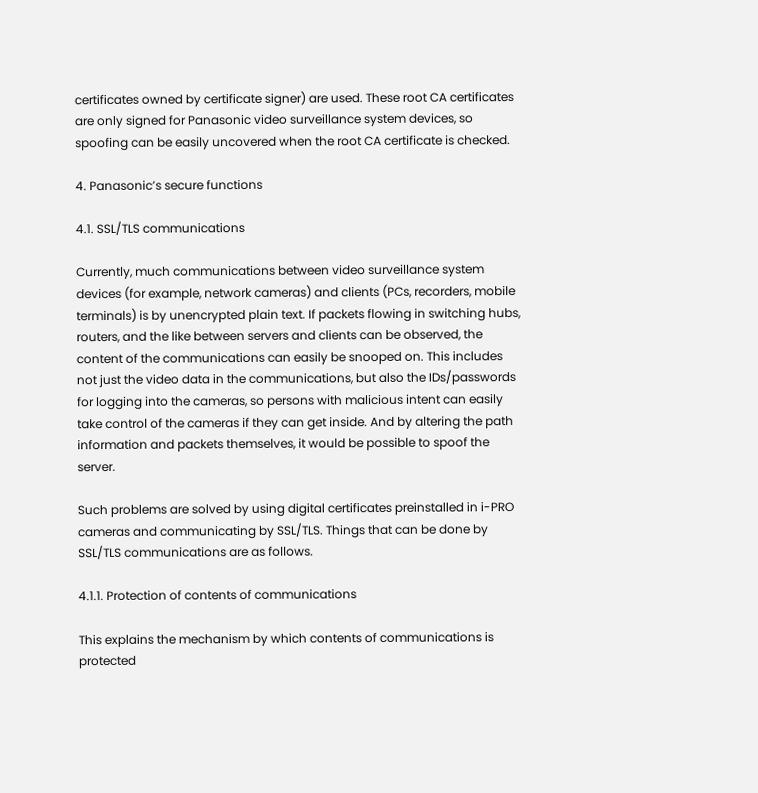certificates owned by certificate signer) are used. These root CA certificates are only signed for Panasonic video surveillance system devices, so spoofing can be easily uncovered when the root CA certificate is checked.

4. Panasonic’s secure functions

4.1. SSL/TLS communications

Currently, much communications between video surveillance system devices (for example, network cameras) and clients (PCs, recorders, mobile terminals) is by unencrypted plain text. If packets flowing in switching hubs, routers, and the like between servers and clients can be observed, the content of the communications can easily be snooped on. This includes not just the video data in the communications, but also the IDs/passwords for logging into the cameras, so persons with malicious intent can easily take control of the cameras if they can get inside. And by altering the path information and packets themselves, it would be possible to spoof the server.

Such problems are solved by using digital certificates preinstalled in i-PRO cameras and communicating by SSL/TLS. Things that can be done by SSL/TLS communications are as follows.

4.1.1. Protection of contents of communications

This explains the mechanism by which contents of communications is protected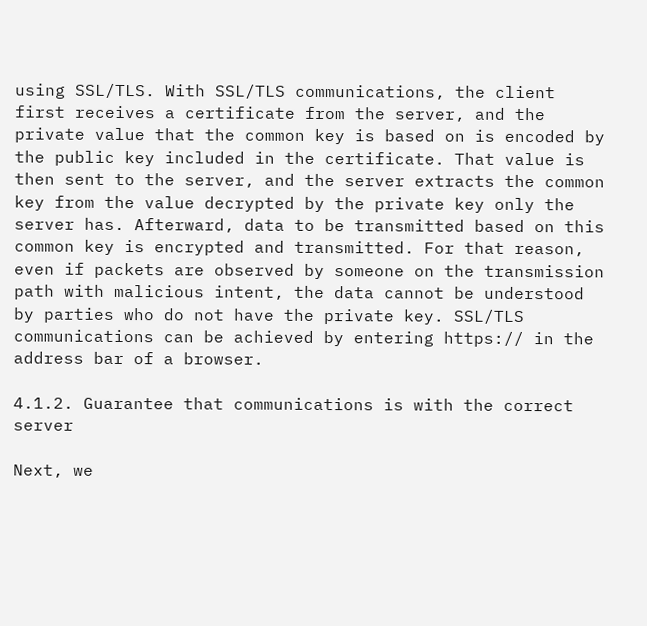using SSL/TLS. With SSL/TLS communications, the client first receives a certificate from the server, and the private value that the common key is based on is encoded by the public key included in the certificate. That value is then sent to the server, and the server extracts the common key from the value decrypted by the private key only the server has. Afterward, data to be transmitted based on this common key is encrypted and transmitted. For that reason, even if packets are observed by someone on the transmission path with malicious intent, the data cannot be understood by parties who do not have the private key. SSL/TLS communications can be achieved by entering https:// in the address bar of a browser.

4.1.2. Guarantee that communications is with the correct server

Next, we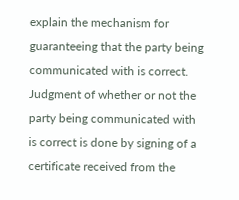explain the mechanism for guaranteeing that the party being communicated with is correct. Judgment of whether or not the party being communicated with is correct is done by signing of a certificate received from the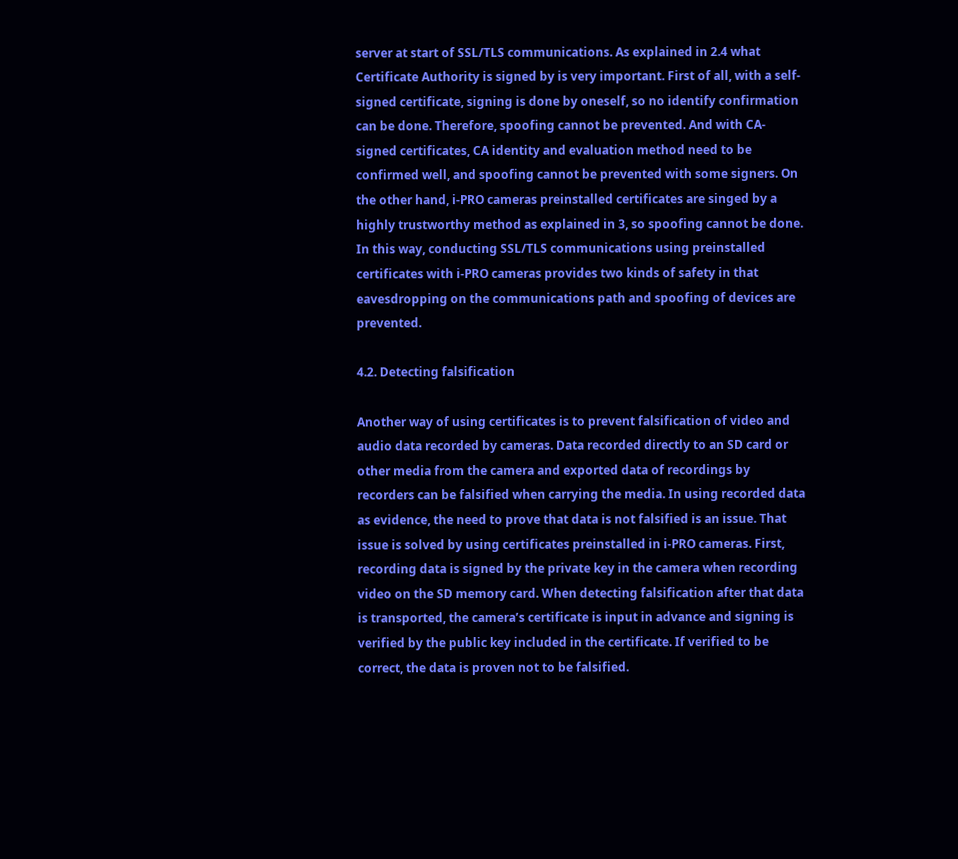server at start of SSL/TLS communications. As explained in 2.4 what Certificate Authority is signed by is very important. First of all, with a self-signed certificate, signing is done by oneself, so no identify confirmation can be done. Therefore, spoofing cannot be prevented. And with CA-signed certificates, CA identity and evaluation method need to be confirmed well, and spoofing cannot be prevented with some signers. On the other hand, i-PRO cameras preinstalled certificates are singed by a highly trustworthy method as explained in 3, so spoofing cannot be done. In this way, conducting SSL/TLS communications using preinstalled certificates with i-PRO cameras provides two kinds of safety in that eavesdropping on the communications path and spoofing of devices are prevented.

4.2. Detecting falsification

Another way of using certificates is to prevent falsification of video and audio data recorded by cameras. Data recorded directly to an SD card or other media from the camera and exported data of recordings by recorders can be falsified when carrying the media. In using recorded data as evidence, the need to prove that data is not falsified is an issue. That issue is solved by using certificates preinstalled in i-PRO cameras. First, recording data is signed by the private key in the camera when recording video on the SD memory card. When detecting falsification after that data is transported, the camera’s certificate is input in advance and signing is verified by the public key included in the certificate. If verified to be correct, the data is proven not to be falsified.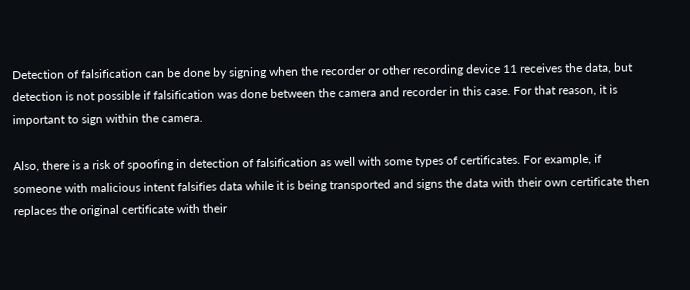Detection of falsification can be done by signing when the recorder or other recording device 11 receives the data, but detection is not possible if falsification was done between the camera and recorder in this case. For that reason, it is important to sign within the camera.

Also, there is a risk of spoofing in detection of falsification as well with some types of certificates. For example, if someone with malicious intent falsifies data while it is being transported and signs the data with their own certificate then replaces the original certificate with their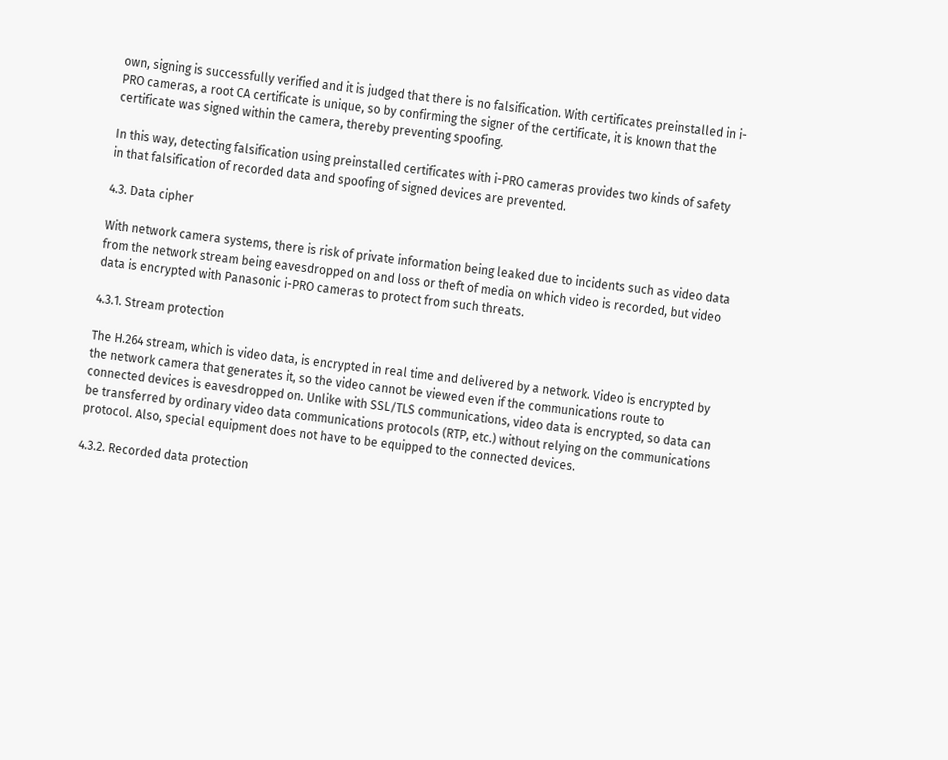own, signing is successfully verified and it is judged that there is no falsification. With certificates preinstalled in i-PRO cameras, a root CA certificate is unique, so by confirming the signer of the certificate, it is known that the certificate was signed within the camera, thereby preventing spoofing.

In this way, detecting falsification using preinstalled certificates with i-PRO cameras provides two kinds of safety in that falsification of recorded data and spoofing of signed devices are prevented.

4.3. Data cipher

With network camera systems, there is risk of private information being leaked due to incidents such as video data from the network stream being eavesdropped on and loss or theft of media on which video is recorded, but video data is encrypted with Panasonic i-PRO cameras to protect from such threats.

4.3.1. Stream protection

The H.264 stream, which is video data, is encrypted in real time and delivered by a network. Video is encrypted by the network camera that generates it, so the video cannot be viewed even if the communications route to connected devices is eavesdropped on. Unlike with SSL/TLS communications, video data is encrypted, so data can be transferred by ordinary video data communications protocols (RTP, etc.) without relying on the communications protocol. Also, special equipment does not have to be equipped to the connected devices.

4.3.2. Recorded data protection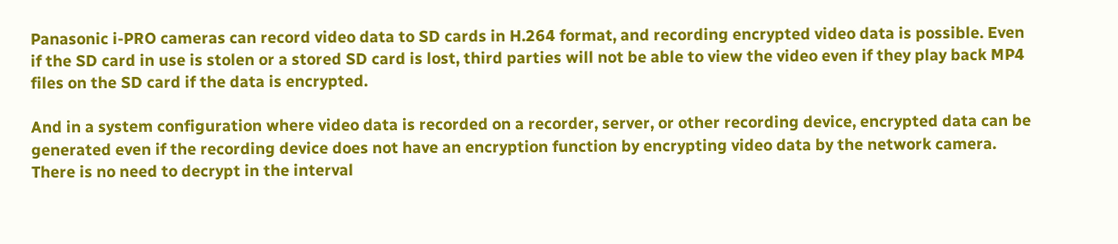Panasonic i-PRO cameras can record video data to SD cards in H.264 format, and recording encrypted video data is possible. Even if the SD card in use is stolen or a stored SD card is lost, third parties will not be able to view the video even if they play back MP4 files on the SD card if the data is encrypted.

And in a system configuration where video data is recorded on a recorder, server, or other recording device, encrypted data can be generated even if the recording device does not have an encryption function by encrypting video data by the network camera. There is no need to decrypt in the interval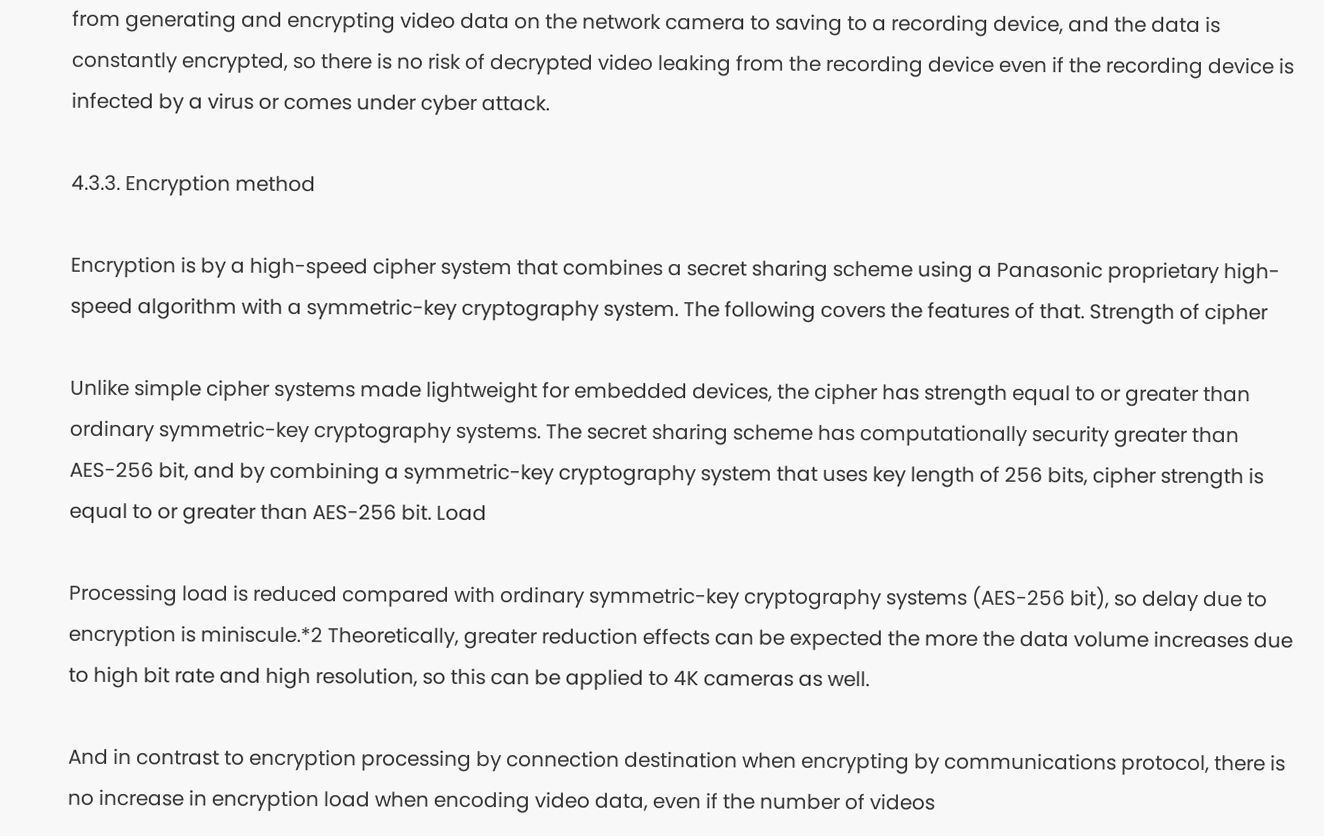from generating and encrypting video data on the network camera to saving to a recording device, and the data is constantly encrypted, so there is no risk of decrypted video leaking from the recording device even if the recording device is infected by a virus or comes under cyber attack.

4.3.3. Encryption method

Encryption is by a high-speed cipher system that combines a secret sharing scheme using a Panasonic proprietary high-speed algorithm with a symmetric-key cryptography system. The following covers the features of that. Strength of cipher

Unlike simple cipher systems made lightweight for embedded devices, the cipher has strength equal to or greater than ordinary symmetric-key cryptography systems. The secret sharing scheme has computationally security greater than AES-256 bit, and by combining a symmetric-key cryptography system that uses key length of 256 bits, cipher strength is equal to or greater than AES-256 bit. Load

Processing load is reduced compared with ordinary symmetric-key cryptography systems (AES-256 bit), so delay due to encryption is miniscule.*2 Theoretically, greater reduction effects can be expected the more the data volume increases due to high bit rate and high resolution, so this can be applied to 4K cameras as well.

And in contrast to encryption processing by connection destination when encrypting by communications protocol, there is no increase in encryption load when encoding video data, even if the number of videos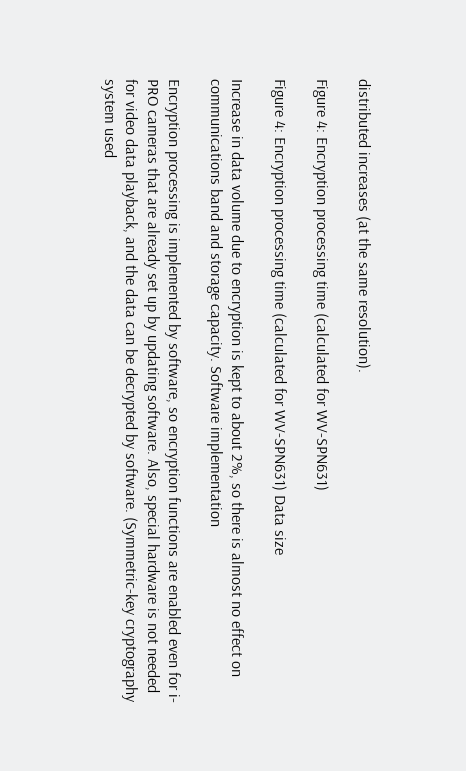distributed increases (at the same resolution).

Figure 4: Encryption processing time (calculated for WV-SPN631)

Figure 4: Encryption processing time (calculated for WV-SPN631) Data size

Increase in data volume due to encryption is kept to about 2%, so there is almost no effect on communications band and storage capacity. Software implementation

Encryption processing is implemented by software, so encryption functions are enabled even for i-PRO cameras that are already set up by updating software. Also, special hardware is not needed for video data playback, and the data can be decrypted by software. (Symmetric-key cryptography system used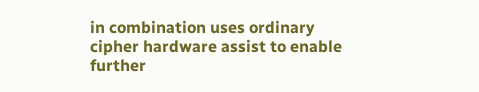in combination uses ordinary cipher hardware assist to enable further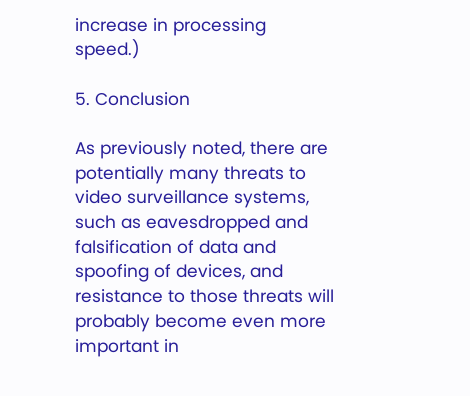increase in processing speed.)

5. Conclusion

As previously noted, there are potentially many threats to video surveillance systems, such as eavesdropped and falsification of data and spoofing of devices, and resistance to those threats will probably become even more important in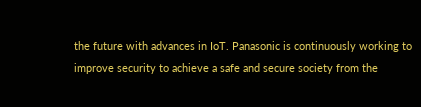the future with advances in IoT. Panasonic is continuously working to improve security to achieve a safe and secure society from the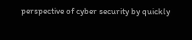perspective of cyber security by quickly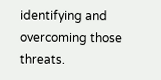identifying and overcoming those threats.